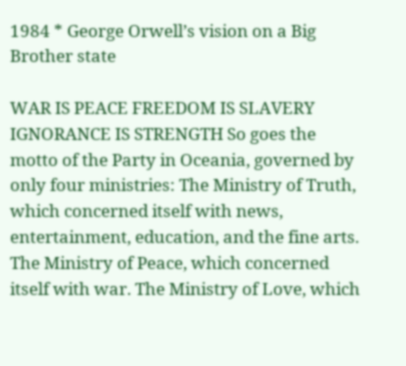1984 * George Orwell’s vision on a Big Brother state

WAR IS PEACE FREEDOM IS SLAVERY IGNORANCE IS STRENGTH So goes the motto of the Party in Oceania, governed by only four ministries: The Ministry of Truth, which concerned itself with news, entertainment, education, and the fine arts. The Ministry of Peace, which concerned itself with war. The Ministry of Love, which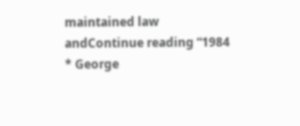maintained law andContinue reading “1984 * George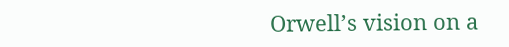Orwell’s vision on a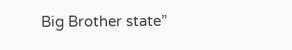Big Brother state”